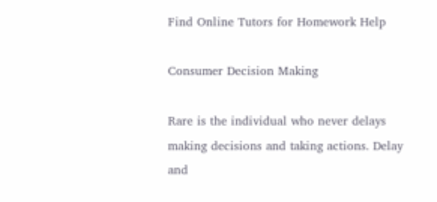Find Online Tutors for Homework Help

Consumer Decision Making

Rare is the individual who never delays making decisions and taking actions. Delay and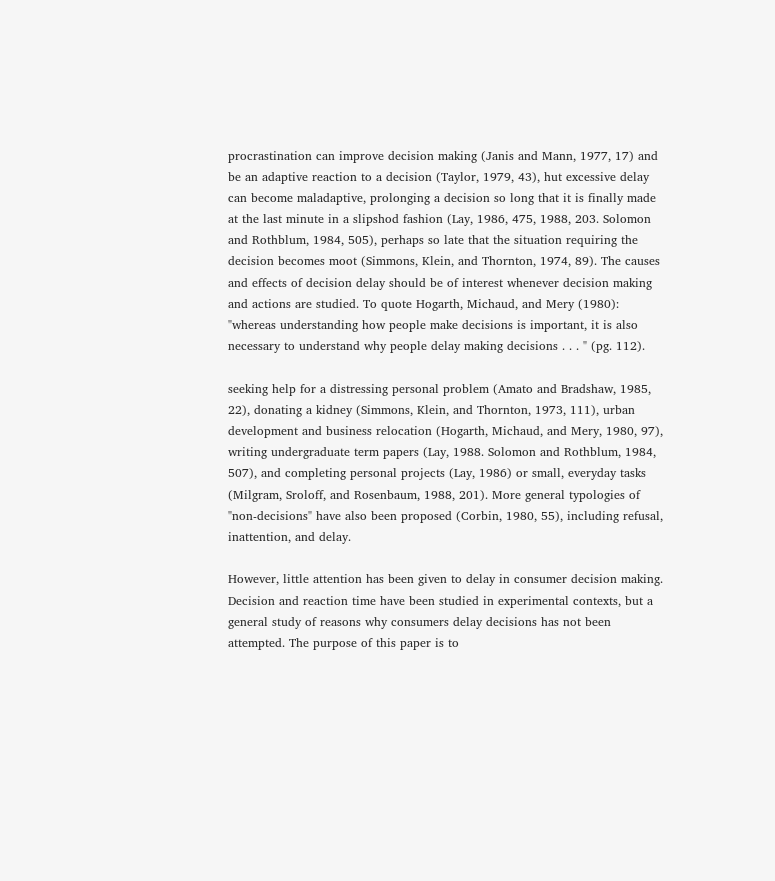procrastination can improve decision making (Janis and Mann, 1977, 17) and be an adaptive reaction to a decision (Taylor, 1979, 43), hut excessive delay can become maladaptive, prolonging a decision so long that it is finally made at the last minute in a slipshod fashion (Lay, 1986, 475, 1988, 203. Solomon and Rothblum, 1984, 505), perhaps so late that the situation requiring the decision becomes moot (Simmons, Klein, and Thornton, 1974, 89). The causes and effects of decision delay should be of interest whenever decision making and actions are studied. To quote Hogarth, Michaud, and Mery (1980): "whereas understanding how people make decisions is important, it is also necessary to understand why people delay making decisions . . . " (pg. 112).

seeking help for a distressing personal problem (Amato and Bradshaw, 1985, 22), donating a kidney (Simmons, Klein, and Thornton, 1973, 111), urban development and business relocation (Hogarth, Michaud, and Mery, 1980, 97), writing undergraduate term papers (Lay, 1988. Solomon and Rothblum, 1984, 507), and completing personal projects (Lay, 1986) or small, everyday tasks (Milgram, Sroloff, and Rosenbaum, 1988, 201). More general typologies of "non-decisions" have also been proposed (Corbin, 1980, 55), including refusal, inattention, and delay.

However, little attention has been given to delay in consumer decision making. Decision and reaction time have been studied in experimental contexts, but a general study of reasons why consumers delay decisions has not been attempted. The purpose of this paper is to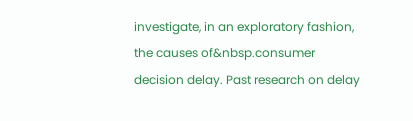investigate, in an exploratory fashion, the causes of&nbsp.consumer decision delay. Past research on delay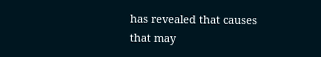has revealed that causes that may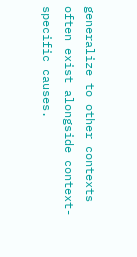generalize to other contexts often exist alongside context-specific causes.